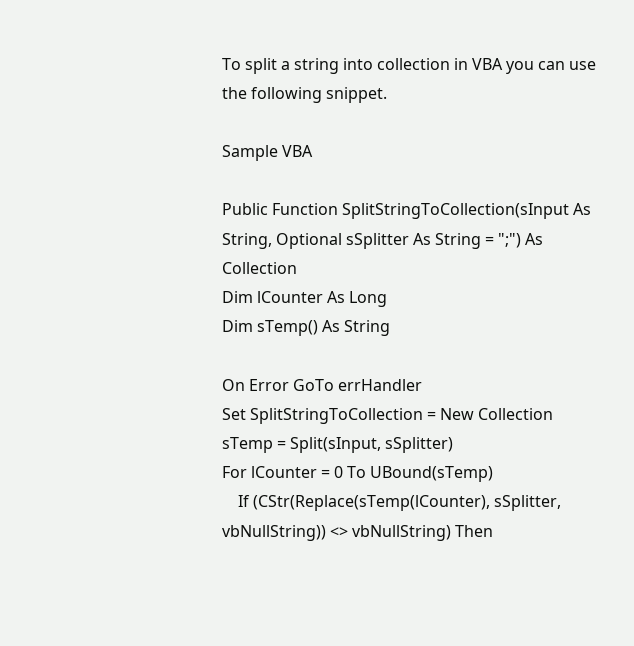To split a string into collection in VBA you can use the following snippet.

Sample VBA

Public Function SplitStringToCollection(sInput As String, Optional sSplitter As String = ";") As Collection
Dim lCounter As Long
Dim sTemp() As String

On Error GoTo errHandler
Set SplitStringToCollection = New Collection
sTemp = Split(sInput, sSplitter)
For lCounter = 0 To UBound(sTemp)
    If (CStr(Replace(sTemp(lCounter), sSplitter, vbNullString)) <> vbNullString) Then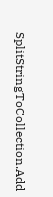SplitStringToCollection.Add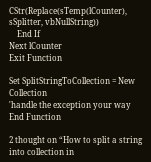CStr(Replace(sTemp(lCounter), sSplitter, vbNullString))
    End If
Next lCounter
Exit Function

Set SplitStringToCollection = New Collection
'handle the exception your way
End Function

2 thought on “How to split a string into collection in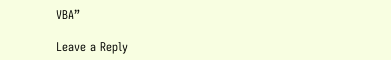VBA”

Leave a Reply